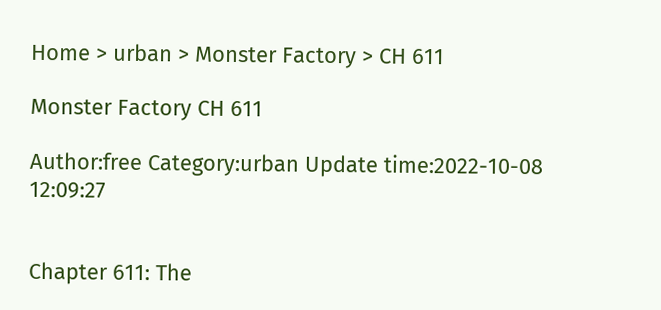Home > urban > Monster Factory > CH 611

Monster Factory CH 611

Author:free Category:urban Update time:2022-10-08 12:09:27


Chapter 611: The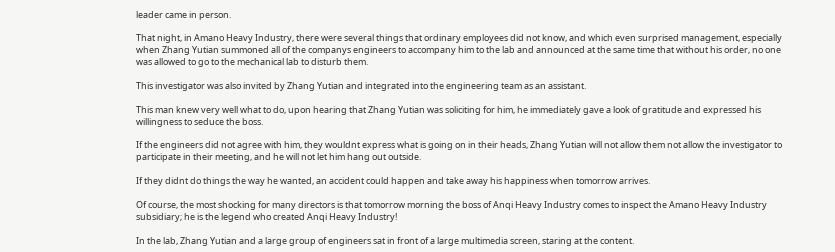leader came in person.

That night, in Amano Heavy Industry, there were several things that ordinary employees did not know, and which even surprised management, especially when Zhang Yutian summoned all of the companys engineers to accompany him to the lab and announced at the same time that without his order, no one was allowed to go to the mechanical lab to disturb them.

This investigator was also invited by Zhang Yutian and integrated into the engineering team as an assistant.

This man knew very well what to do, upon hearing that Zhang Yutian was soliciting for him, he immediately gave a look of gratitude and expressed his willingness to seduce the boss.

If the engineers did not agree with him, they wouldnt express what is going on in their heads, Zhang Yutian will not allow them not allow the investigator to participate in their meeting, and he will not let him hang out outside.

If they didnt do things the way he wanted, an accident could happen and take away his happiness when tomorrow arrives.

Of course, the most shocking for many directors is that tomorrow morning the boss of Anqi Heavy Industry comes to inspect the Amano Heavy Industry subsidiary; he is the legend who created Anqi Heavy Industry!

In the lab, Zhang Yutian and a large group of engineers sat in front of a large multimedia screen, staring at the content.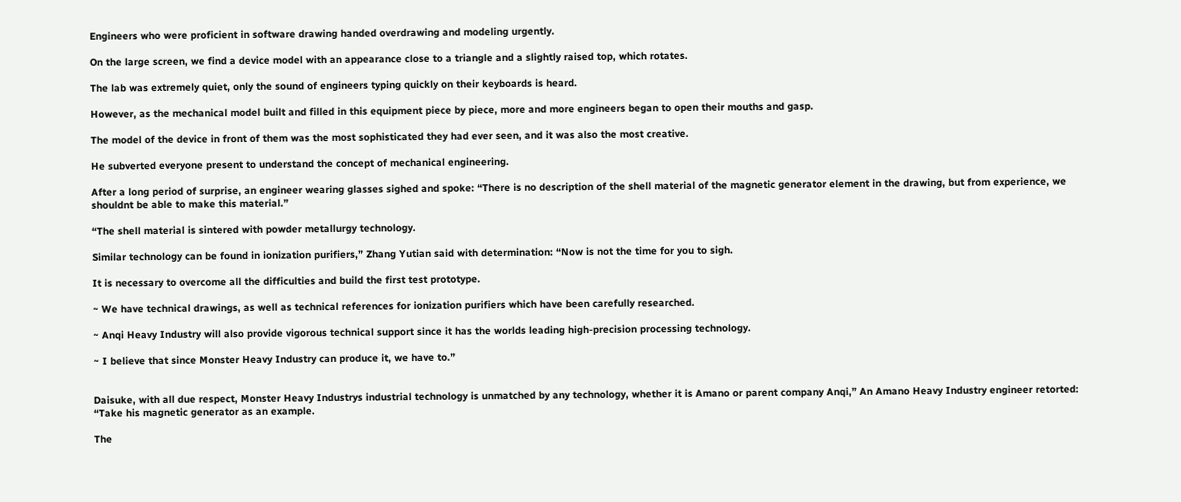Engineers who were proficient in software drawing handed overdrawing and modeling urgently.

On the large screen, we find a device model with an appearance close to a triangle and a slightly raised top, which rotates.

The lab was extremely quiet, only the sound of engineers typing quickly on their keyboards is heard.

However, as the mechanical model built and filled in this equipment piece by piece, more and more engineers began to open their mouths and gasp.

The model of the device in front of them was the most sophisticated they had ever seen, and it was also the most creative.

He subverted everyone present to understand the concept of mechanical engineering.

After a long period of surprise, an engineer wearing glasses sighed and spoke: “There is no description of the shell material of the magnetic generator element in the drawing, but from experience, we shouldnt be able to make this material.”

“The shell material is sintered with powder metallurgy technology.

Similar technology can be found in ionization purifiers,” Zhang Yutian said with determination: “Now is not the time for you to sigh.

It is necessary to overcome all the difficulties and build the first test prototype.

~ We have technical drawings, as well as technical references for ionization purifiers which have been carefully researched.

~ Anqi Heavy Industry will also provide vigorous technical support since it has the worlds leading high-precision processing technology.

~ I believe that since Monster Heavy Industry can produce it, we have to.”


Daisuke, with all due respect, Monster Heavy Industrys industrial technology is unmatched by any technology, whether it is Amano or parent company Anqi,” An Amano Heavy Industry engineer retorted: “Take his magnetic generator as an example.

The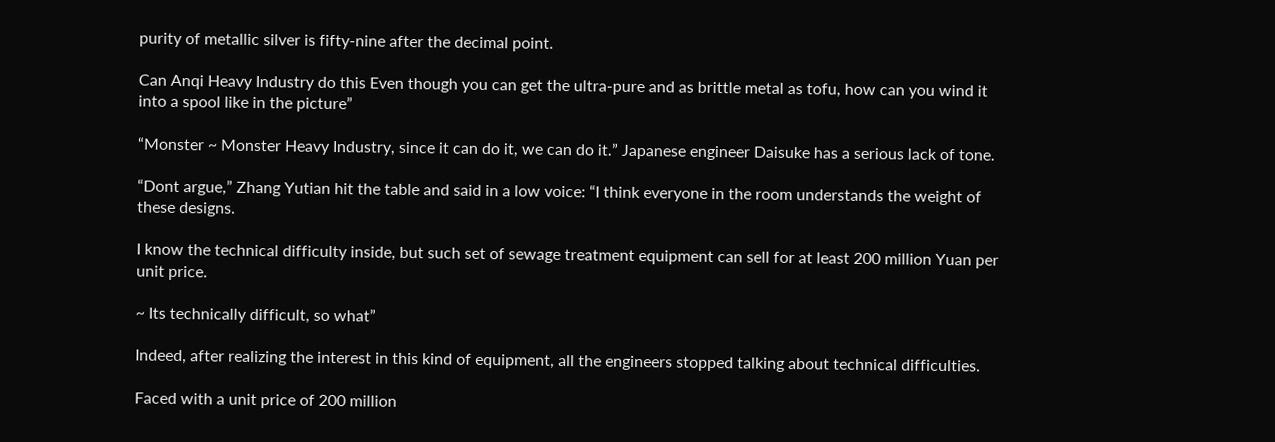purity of metallic silver is fifty-nine after the decimal point.

Can Anqi Heavy Industry do this Even though you can get the ultra-pure and as brittle metal as tofu, how can you wind it into a spool like in the picture”

“Monster ~ Monster Heavy Industry, since it can do it, we can do it.” Japanese engineer Daisuke has a serious lack of tone.

“Dont argue,” Zhang Yutian hit the table and said in a low voice: “I think everyone in the room understands the weight of these designs.

I know the technical difficulty inside, but such set of sewage treatment equipment can sell for at least 200 million Yuan per unit price.

~ Its technically difficult, so what”

Indeed, after realizing the interest in this kind of equipment, all the engineers stopped talking about technical difficulties.

Faced with a unit price of 200 million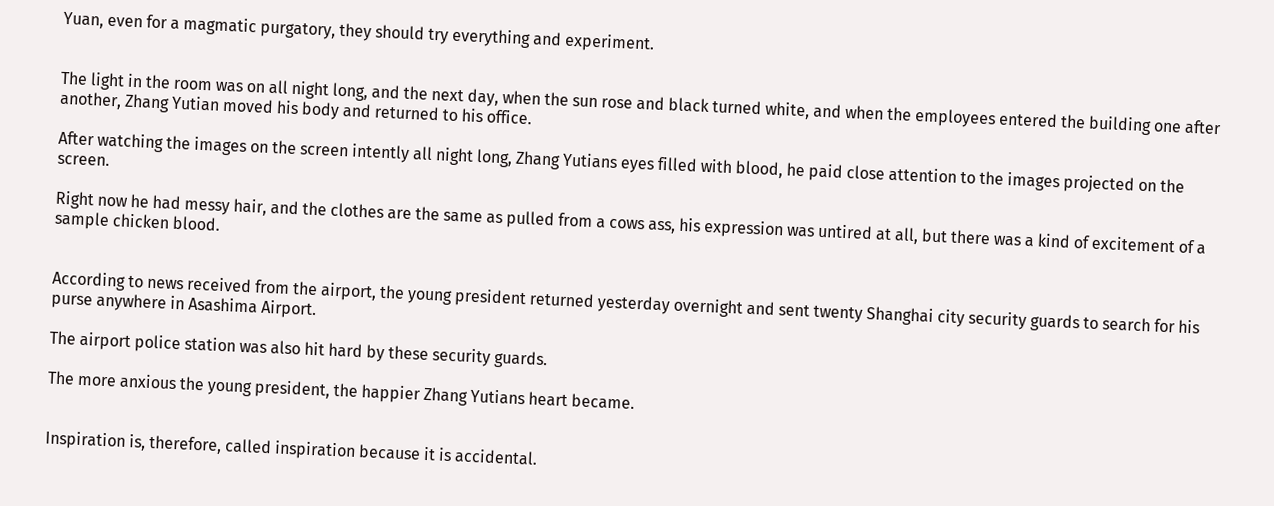Yuan, even for a magmatic purgatory, they should try everything and experiment.


The light in the room was on all night long, and the next day, when the sun rose and black turned white, and when the employees entered the building one after another, Zhang Yutian moved his body and returned to his office.

After watching the images on the screen intently all night long, Zhang Yutians eyes filled with blood, he paid close attention to the images projected on the screen.

Right now he had messy hair, and the clothes are the same as pulled from a cows ass, his expression was untired at all, but there was a kind of excitement of a sample chicken blood.


According to news received from the airport, the young president returned yesterday overnight and sent twenty Shanghai city security guards to search for his purse anywhere in Asashima Airport.

The airport police station was also hit hard by these security guards.

The more anxious the young president, the happier Zhang Yutians heart became.


Inspiration is, therefore, called inspiration because it is accidental.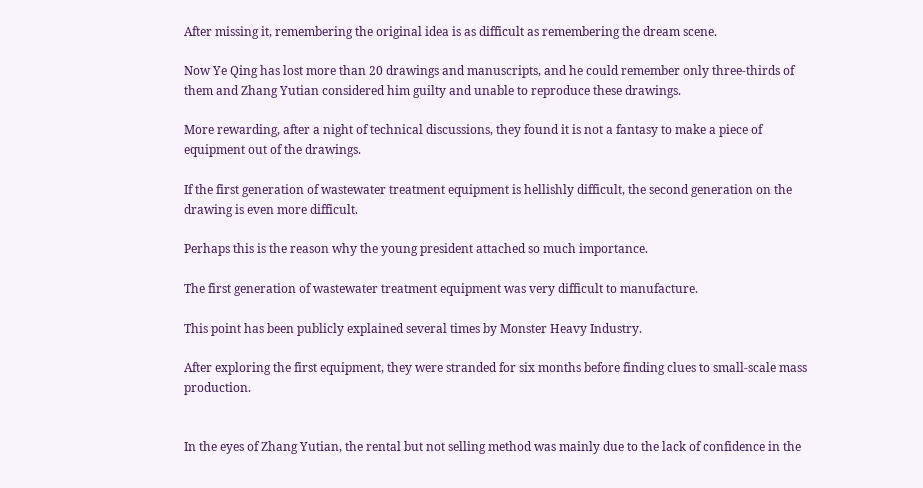After missing it, remembering the original idea is as difficult as remembering the dream scene.

Now Ye Qing has lost more than 20 drawings and manuscripts, and he could remember only three-thirds of them and Zhang Yutian considered him guilty and unable to reproduce these drawings.

More rewarding, after a night of technical discussions, they found it is not a fantasy to make a piece of equipment out of the drawings.

If the first generation of wastewater treatment equipment is hellishly difficult, the second generation on the drawing is even more difficult.

Perhaps this is the reason why the young president attached so much importance.

The first generation of wastewater treatment equipment was very difficult to manufacture.

This point has been publicly explained several times by Monster Heavy Industry.

After exploring the first equipment, they were stranded for six months before finding clues to small-scale mass production.


In the eyes of Zhang Yutian, the rental but not selling method was mainly due to the lack of confidence in the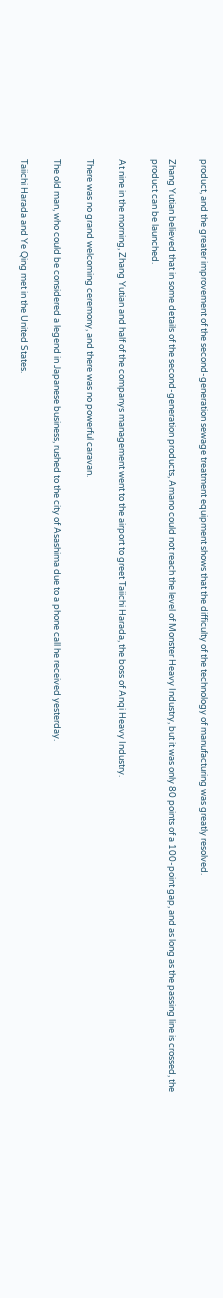product, and the greater improvement of the second-generation sewage treatment equipment shows that the difficulty of the technology of manufacturing was greatly resolved.

Zhang Yutian believed that in some details of the second-generation products, Amano could not reach the level of Monster Heavy Industry, but it was only 80 points of a 100-point gap, and as long as the passing line is crossed, the product can be launched.

At nine in the morning, Zhang Yutian and half of the companys management went to the airport to greet Taiichi Harada, the boss of Anqi Heavy Industry.

There was no grand welcoming ceremony, and there was no powerful caravan.

The old man, who could be considered a legend in Japanese business, rushed to the city of Asashima due to a phone call he received yesterday.

Taiichi Harada and Ye Qing met in the United States.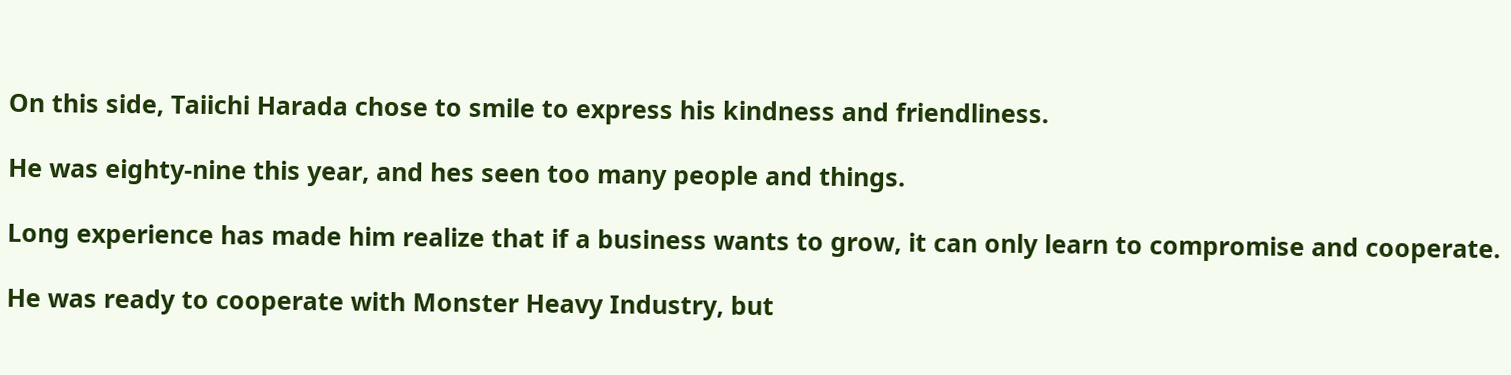On this side, Taiichi Harada chose to smile to express his kindness and friendliness.

He was eighty-nine this year, and hes seen too many people and things.

Long experience has made him realize that if a business wants to grow, it can only learn to compromise and cooperate.

He was ready to cooperate with Monster Heavy Industry, but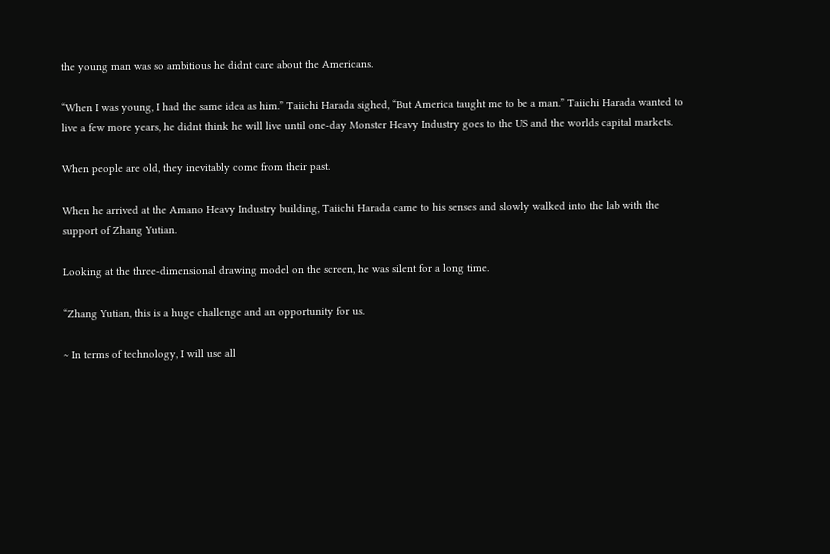the young man was so ambitious he didnt care about the Americans.

“When I was young, I had the same idea as him.” Taiichi Harada sighed, “But America taught me to be a man.” Taiichi Harada wanted to live a few more years, he didnt think he will live until one-day Monster Heavy Industry goes to the US and the worlds capital markets.

When people are old, they inevitably come from their past.

When he arrived at the Amano Heavy Industry building, Taiichi Harada came to his senses and slowly walked into the lab with the support of Zhang Yutian.

Looking at the three-dimensional drawing model on the screen, he was silent for a long time.

“Zhang Yutian, this is a huge challenge and an opportunity for us.

~ In terms of technology, I will use all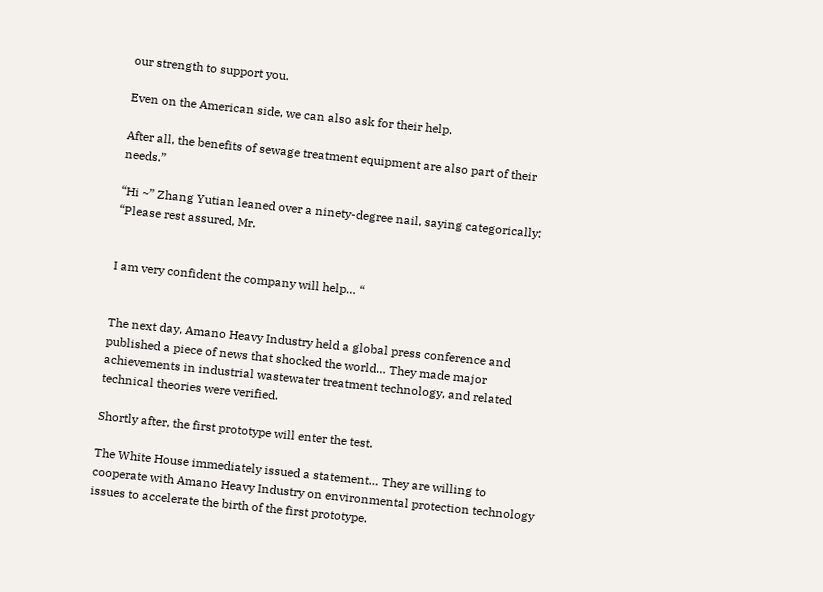our strength to support you.

Even on the American side, we can also ask for their help.

After all, the benefits of sewage treatment equipment are also part of their needs.”

“Hi ~” Zhang Yutian leaned over a ninety-degree nail, saying categorically: “Please rest assured, Mr.


I am very confident the company will help… “


The next day, Amano Heavy Industry held a global press conference and published a piece of news that shocked the world… They made major achievements in industrial wastewater treatment technology, and related technical theories were verified.

Shortly after, the first prototype will enter the test.

The White House immediately issued a statement… They are willing to cooperate with Amano Heavy Industry on environmental protection technology issues to accelerate the birth of the first prototype.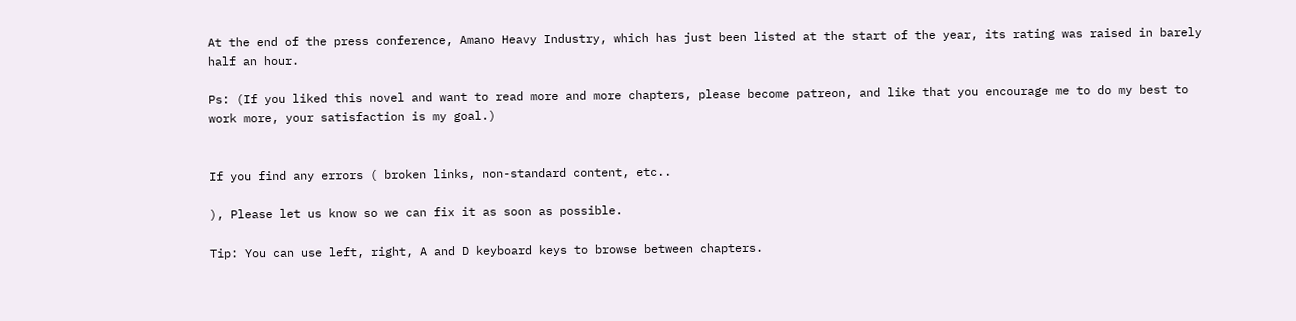At the end of the press conference, Amano Heavy Industry, which has just been listed at the start of the year, its rating was raised in barely half an hour.

Ps: (If you liked this novel and want to read more and more chapters, please become patreon, and like that you encourage me to do my best to work more, your satisfaction is my goal.)


If you find any errors ( broken links, non-standard content, etc..

), Please let us know so we can fix it as soon as possible.

Tip: You can use left, right, A and D keyboard keys to browse between chapters.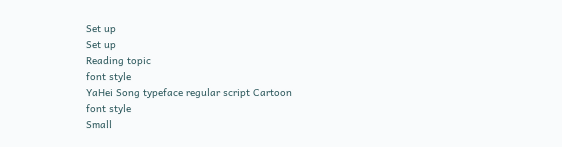Set up
Set up
Reading topic
font style
YaHei Song typeface regular script Cartoon
font style
Small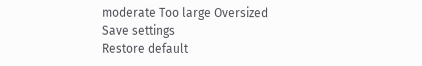moderate Too large Oversized
Save settings
Restore default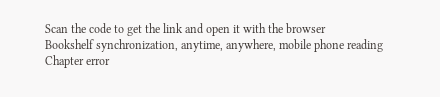Scan the code to get the link and open it with the browser
Bookshelf synchronization, anytime, anywhere, mobile phone reading
Chapter error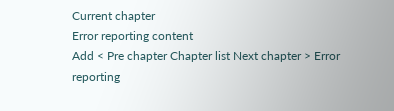Current chapter
Error reporting content
Add < Pre chapter Chapter list Next chapter > Error reporting